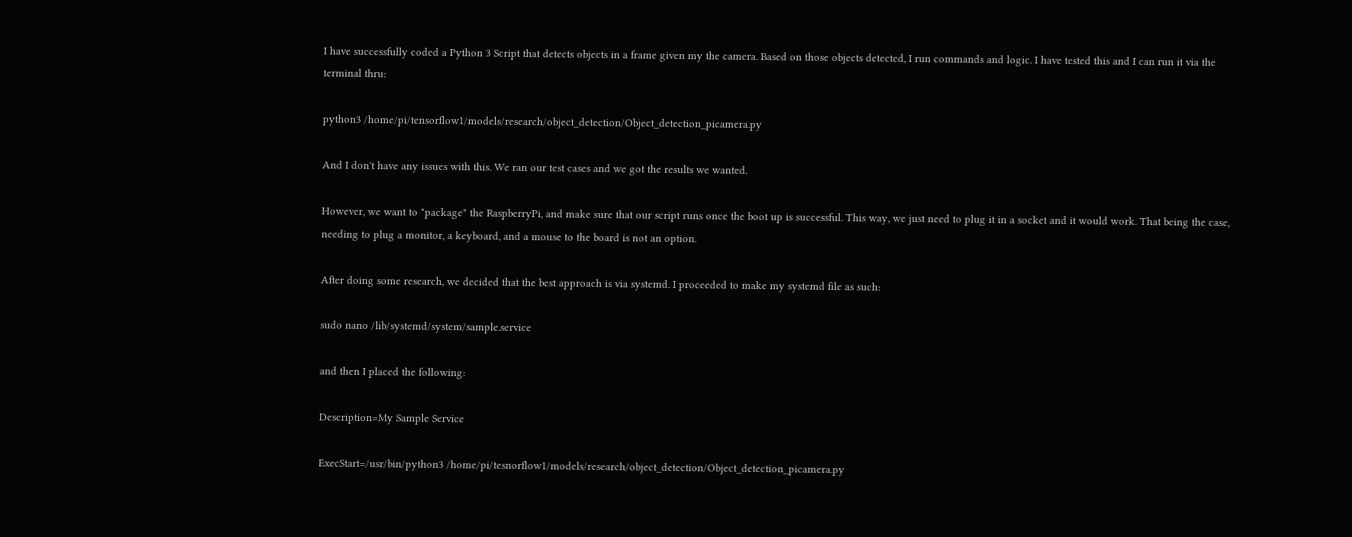I have successfully coded a Python 3 Script that detects objects in a frame given my the camera. Based on those objects detected, I run commands and logic. I have tested this and I can run it via the terminal thru:

python3 /home/pi/tensorflow1/models/research/object_detection/Object_detection_picamera.py

And I don't have any issues with this. We ran our test cases and we got the results we wanted.

However, we want to "package" the RaspberryPi, and make sure that our script runs once the boot up is successful. This way, we just need to plug it in a socket and it would work. That being the case, needing to plug a monitor, a keyboard, and a mouse to the board is not an option.

After doing some research, we decided that the best approach is via systemd. I proceeded to make my systemd file as such:

sudo nano /lib/systemd/system/sample.service

and then I placed the following:

Description=My Sample Service

ExecStart=/usr/bin/python3 /home/pi/tesnorflow1/models/research/object_detection/Object_detection_picamera.py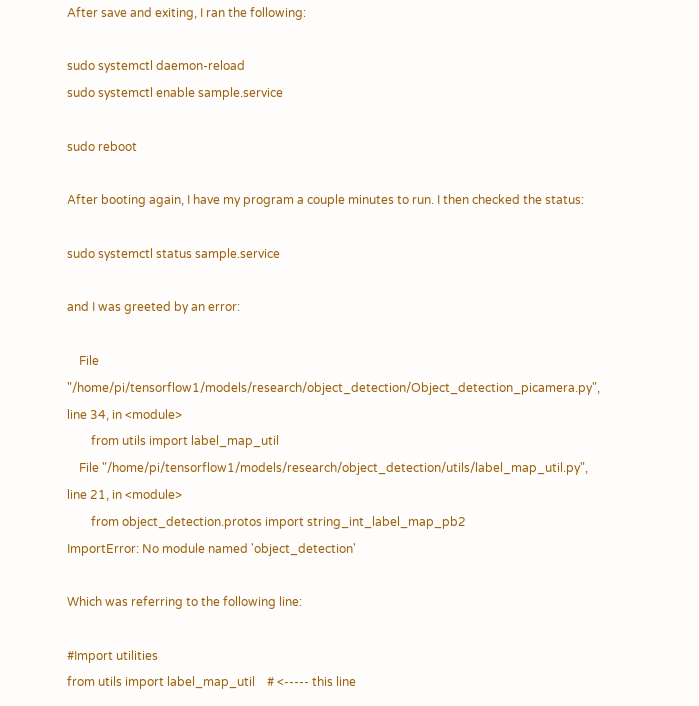After save and exiting, I ran the following:

sudo systemctl daemon-reload
sudo systemctl enable sample.service

sudo reboot

After booting again, I have my program a couple minutes to run. I then checked the status:

sudo systemctl status sample.service

and I was greeted by an error:

    File "/home/pi/tensorflow1/models/research/object_detection/Object_detection_picamera.py", line 34, in <module>
        from utils import label_map_util
    File "/home/pi/tensorflow1/models/research/object_detection/utils/label_map_util.py", line 21, in <module>
        from object_detection.protos import string_int_label_map_pb2
ImportError: No module named 'object_detection'

Which was referring to the following line:

#Import utilities
from utils import label_map_util    # <----- this line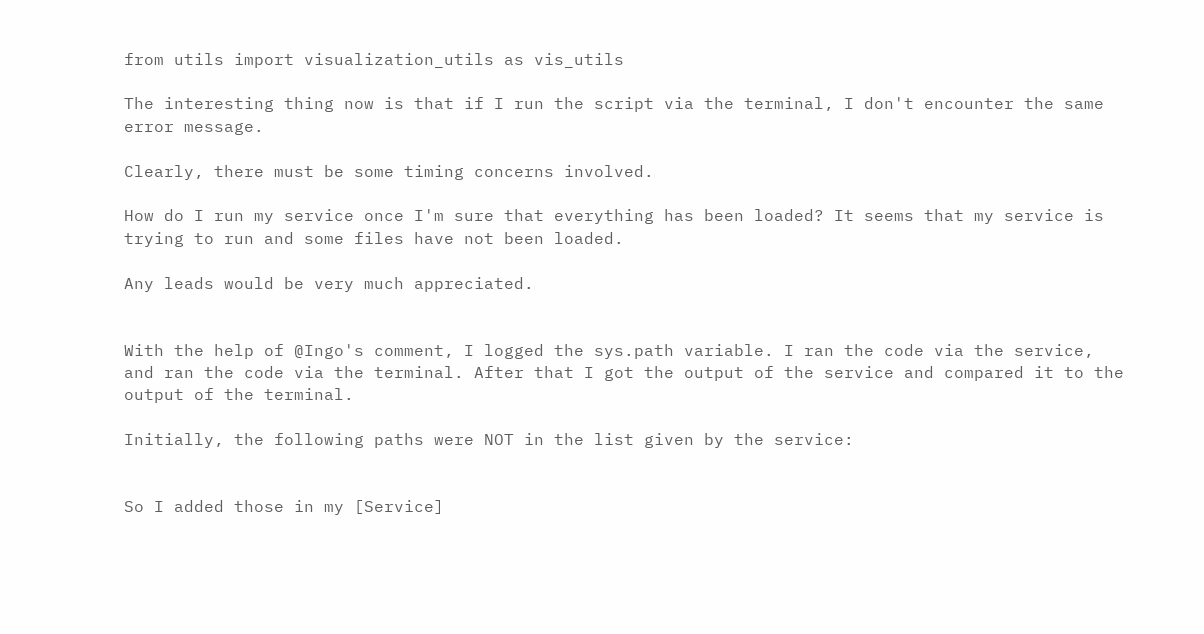from utils import visualization_utils as vis_utils

The interesting thing now is that if I run the script via the terminal, I don't encounter the same error message.

Clearly, there must be some timing concerns involved.

How do I run my service once I'm sure that everything has been loaded? It seems that my service is trying to run and some files have not been loaded.

Any leads would be very much appreciated.


With the help of @Ingo's comment, I logged the sys.path variable. I ran the code via the service, and ran the code via the terminal. After that I got the output of the service and compared it to the output of the terminal.

Initially, the following paths were NOT in the list given by the service:


So I added those in my [Service]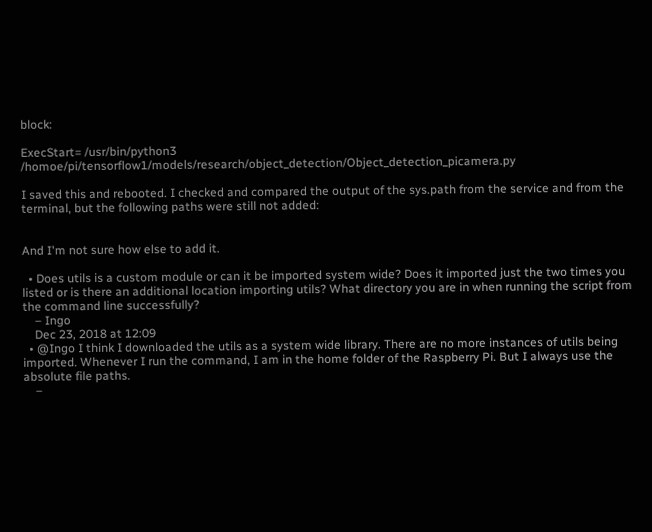block:

ExecStart= /usr/bin/python3 /homoe/pi/tensorflow1/models/research/object_detection/Object_detection_picamera.py

I saved this and rebooted. I checked and compared the output of the sys.path from the service and from the terminal, but the following paths were still not added:


And I'm not sure how else to add it.

  • Does utils is a custom module or can it be imported system wide? Does it imported just the two times you listed or is there an additional location importing utils? What directory you are in when running the script from the command line successfully?
    – Ingo
    Dec 23, 2018 at 12:09
  • @Ingo I think I downloaded the utils as a system wide library. There are no more instances of utils being imported. Whenever I run the command, I am in the home folder of the Raspberry Pi. But I always use the absolute file paths.
    –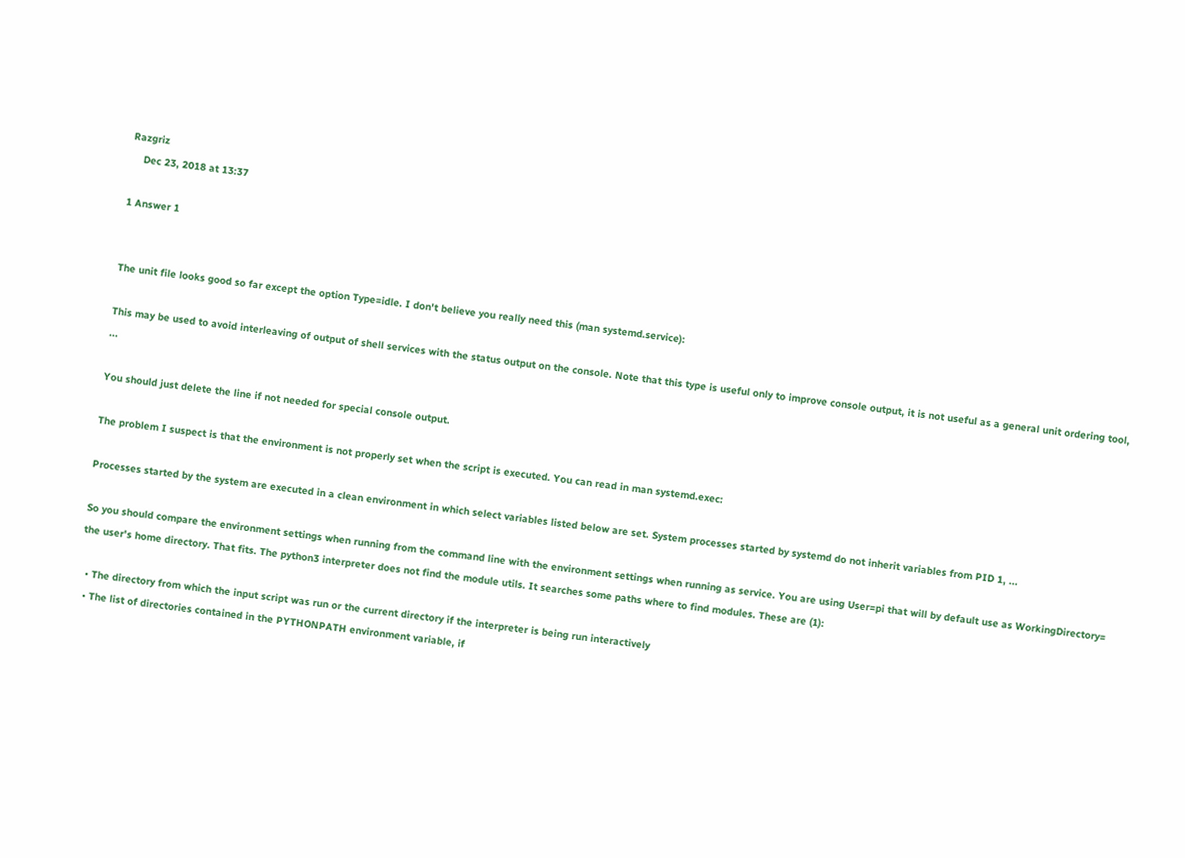Razgriz
    Dec 23, 2018 at 13:37

1 Answer 1


The unit file looks good so far except the option Type=idle. I don't believe you really need this (man systemd.service):

This may be used to avoid interleaving of output of shell services with the status output on the console. Note that this type is useful only to improve console output, it is not useful as a general unit ordering tool, ...

You should just delete the line if not needed for special console output.

The problem I suspect is that the environment is not properly set when the script is executed. You can read in man systemd.exec:

Processes started by the system are executed in a clean environment in which select variables listed below are set. System processes started by systemd do not inherit variables from PID 1, ...

So you should compare the environment settings when running from the command line with the environment settings when running as service. You are using User=pi that will by default use as WorkingDirectory= the user's home directory. That fits. The python3 interpreter does not find the module utils. It searches some paths where to find modules. These are (1):

  • The directory from which the input script was run or the current directory if the interpreter is being run interactively
  • The list of directories contained in the PYTHONPATH environment variable, if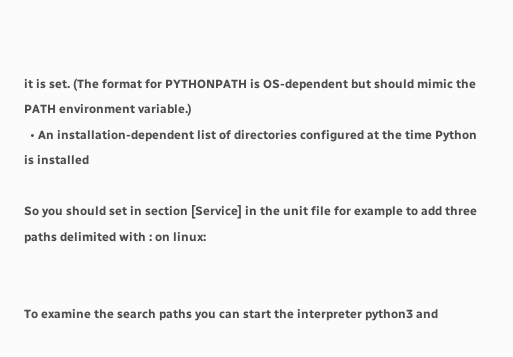it is set. (The format for PYTHONPATH is OS-dependent but should mimic the PATH environment variable.)
  • An installation-dependent list of directories configured at the time Python is installed

So you should set in section [Service] in the unit file for example to add three paths delimited with : on linux:


To examine the search paths you can start the interpreter python3 and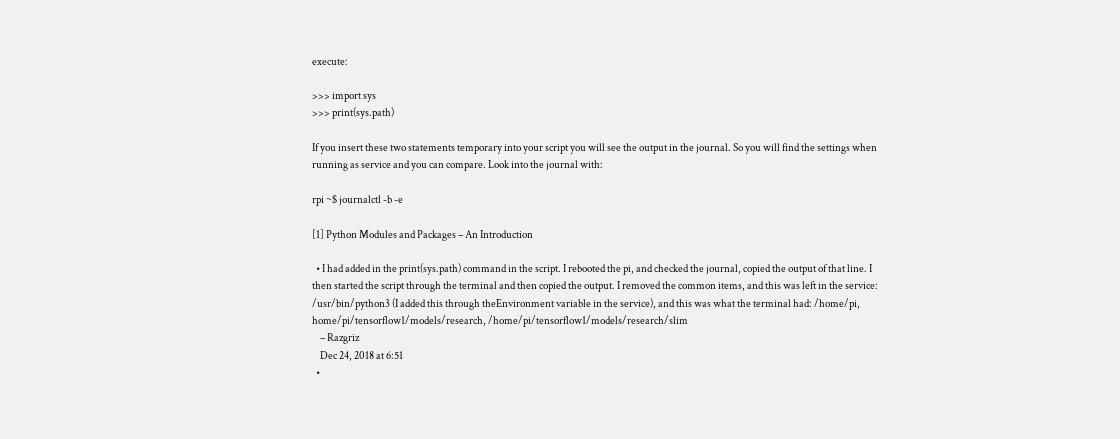execute:

>>> import sys
>>> print(sys.path)

If you insert these two statements temporary into your script you will see the output in the journal. So you will find the settings when running as service and you can compare. Look into the journal with:

rpi ~$ journalctl -b -e

[1] Python Modules and Packages – An Introduction

  • I had added in the print(sys.path) command in the script. I rebooted the pi, and checked the journal, copied the output of that line. I then started the script through the terminal and then copied the output. I removed the common items, and this was left in the service: /usr/bin/python3 (I added this through theEnvironment variable in the service), and this was what the terminal had: /home/pi, home/pi/tensorflow1/models/research, /home/pi/tensorflow1/models/research/slim
    – Razgriz
    Dec 24, 2018 at 6:51
  •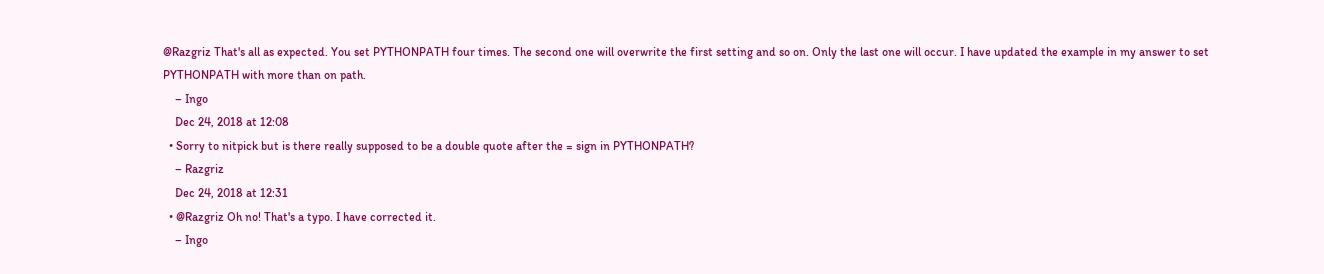@Razgriz That's all as expected. You set PYTHONPATH four times. The second one will overwrite the first setting and so on. Only the last one will occur. I have updated the example in my answer to set PYTHONPATH with more than on path.
    – Ingo
    Dec 24, 2018 at 12:08
  • Sorry to nitpick but is there really supposed to be a double quote after the = sign in PYTHONPATH?
    – Razgriz
    Dec 24, 2018 at 12:31
  • @Razgriz Oh no! That's a typo. I have corrected it.
    – Ingo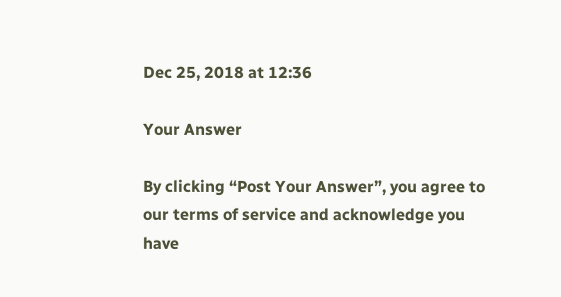Dec 25, 2018 at 12:36

Your Answer

By clicking “Post Your Answer”, you agree to our terms of service and acknowledge you have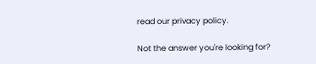read our privacy policy.

Not the answer you're looking for?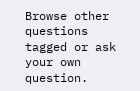Browse other questions tagged or ask your own question.